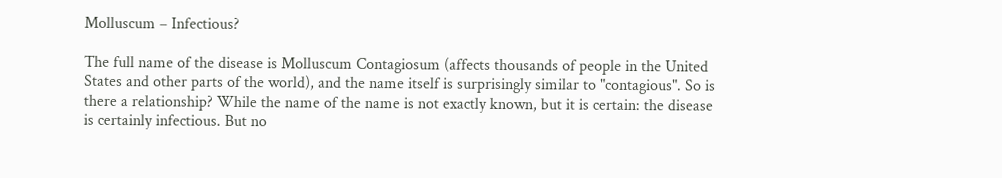Molluscum – Infectious?

The full name of the disease is Molluscum Contagiosum (affects thousands of people in the United States and other parts of the world), and the name itself is surprisingly similar to "contagious". So is there a relationship? While the name of the name is not exactly known, but it is certain: the disease is certainly infectious. But no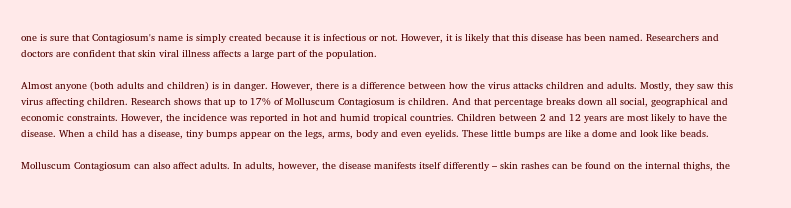one is sure that Contagiosum's name is simply created because it is infectious or not. However, it is likely that this disease has been named. Researchers and doctors are confident that skin viral illness affects a large part of the population.

Almost anyone (both adults and children) is in danger. However, there is a difference between how the virus attacks children and adults. Mostly, they saw this virus affecting children. Research shows that up to 17% of Molluscum Contagiosum is children. And that percentage breaks down all social, geographical and economic constraints. However, the incidence was reported in hot and humid tropical countries. Children between 2 and 12 years are most likely to have the disease. When a child has a disease, tiny bumps appear on the legs, arms, body and even eyelids. These little bumps are like a dome and look like beads.

Molluscum Contagiosum can also affect adults. In adults, however, the disease manifests itself differently – skin rashes can be found on the internal thighs, the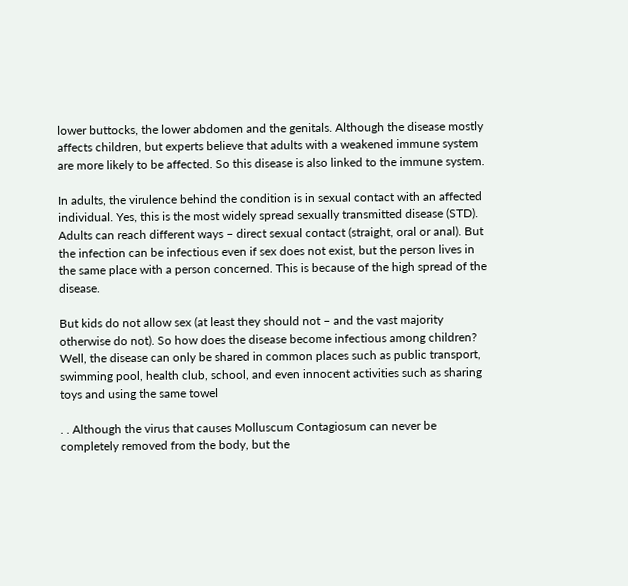lower buttocks, the lower abdomen and the genitals. Although the disease mostly affects children, but experts believe that adults with a weakened immune system are more likely to be affected. So this disease is also linked to the immune system.

In adults, the virulence behind the condition is in sexual contact with an affected individual. Yes, this is the most widely spread sexually transmitted disease (STD). Adults can reach different ways – direct sexual contact (straight, oral or anal). But the infection can be infectious even if sex does not exist, but the person lives in the same place with a person concerned. This is because of the high spread of the disease.

But kids do not allow sex (at least they should not – and the vast majority otherwise do not). So how does the disease become infectious among children? Well, the disease can only be shared in common places such as public transport, swimming pool, health club, school, and even innocent activities such as sharing toys and using the same towel

. . Although the virus that causes Molluscum Contagiosum can never be completely removed from the body, but the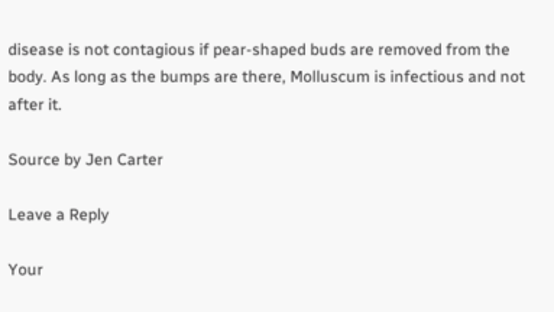disease is not contagious if pear-shaped buds are removed from the body. As long as the bumps are there, Molluscum is infectious and not after it.

Source by Jen Carter

Leave a Reply

Your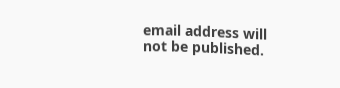email address will not be published.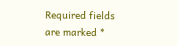Required fields are marked *